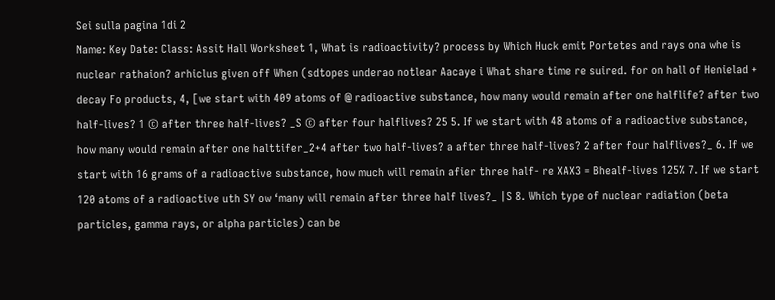Sei sulla pagina 1di 2
Name: Key Date: Class: Assit Hall Worksheet 1, What is radioactivity? process by Which Huck emit Portetes and rays ona whe is nuclear rathaion? arhiclus given off When (sdtopes underao notlear Aacaye i What share time re suired. for on hall of Henielad + decay Fo products, 4, [we start with 409 atoms of @ radioactive substance, how many would remain after one halflife? after two half-lives? 1 © after three half-lives? _S © after four halflives? 25 5. If we start with 48 atoms of a radioactive substance, how many would remain after one halttifer_2+4 after two half-lives? a after three half-lives? 2 after four halflives?_ 6. If we start with 16 grams of a radioactive substance, how much will remain afier three half- re XAX3 = Bhealf-lives 125% 7. If we start 120 atoms of a radioactive uth SY ow ‘many will remain after three half lives?_ |S 8. Which type of nuclear radiation (beta particles, gamma rays, or alpha particles) can be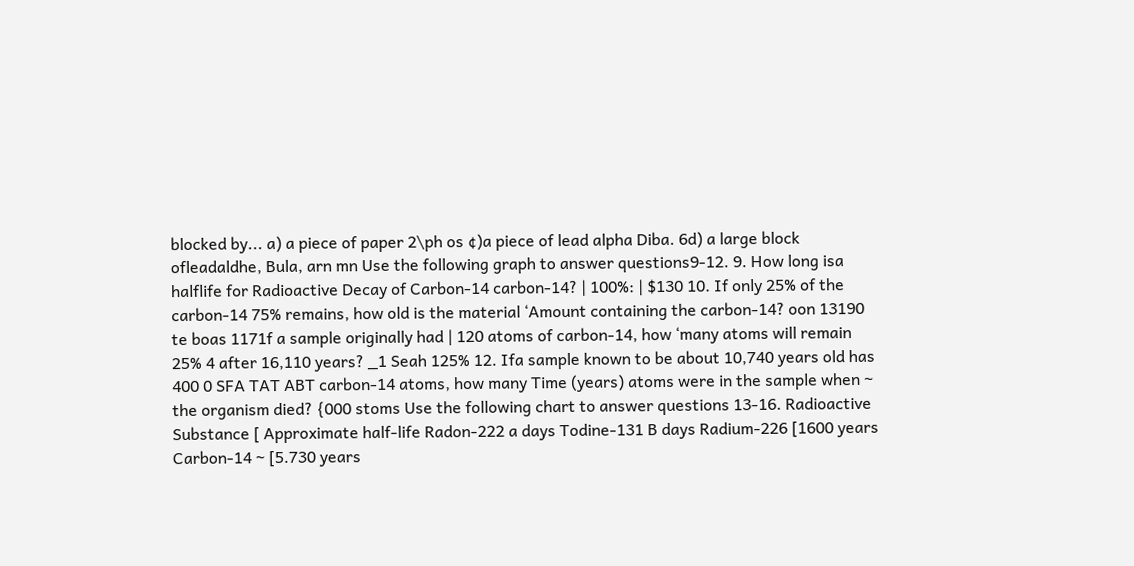blocked by... a) a piece of paper 2\ph os ¢)a piece of lead alpha Diba. 6d) a large block ofleadaldhe, Bula, arn mn Use the following graph to answer questions9-12. 9. How long isa halflife for Radioactive Decay of Carbon-14 carbon-14? | 100%: | $130 10. If only 25% of the carbon-14 75% remains, how old is the material ‘Amount containing the carbon-14? oon 13190 te boas 1171f a sample originally had | 120 atoms of carbon-14, how ‘many atoms will remain 25% 4 after 16,110 years? _1 Seah 125% 12. Ifa sample known to be about 10,740 years old has 400 0 SFA TAT ABT carbon-14 atoms, how many Time (years) atoms were in the sample when ~ the organism died? {000 stoms Use the following chart to answer questions 13-16. Radioactive Substance [ Approximate half-life Radon-222 a days Todine-131 B days Radium-226 [1600 years Carbon-14 ~ [5.730 years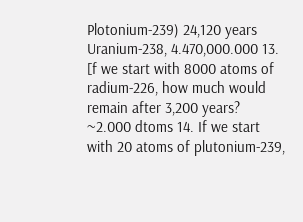Plotonium-239) 24,120 years Uranium-238, 4.470,000.000 13. [f we start with 8000 atoms of radium-226, how much would remain after 3,200 years? ~2.000 dtoms 14. If we start with 20 atoms of plutonium-239,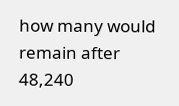how many would remain after 48,240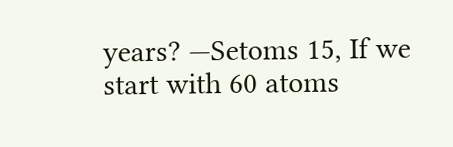years? —Setoms 15, If we start with 60 atoms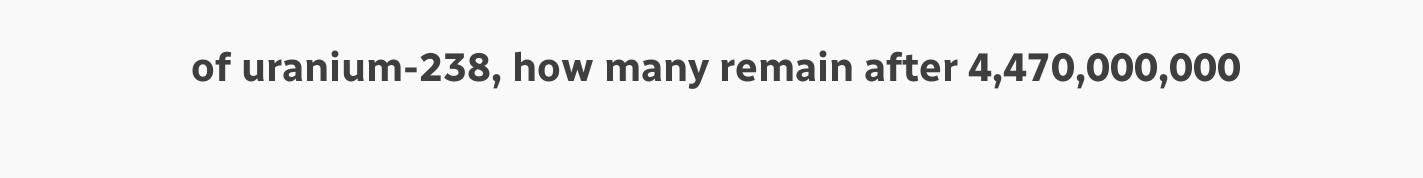of uranium-238, how many remain after 4,470,000,000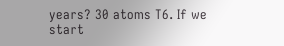years? 30 atoms T6. If we start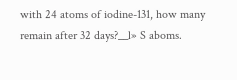with 24 atoms of iodine-131, how many remain after 32 days?__l» S aboms.